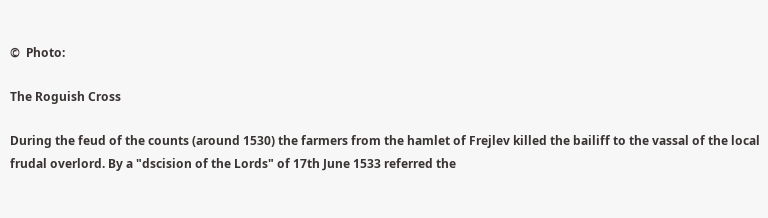©  Photo:

The Roguish Cross

During the feud of the counts (around 1530) the farmers from the hamlet of Frejlev killed the bailiff to the vassal of the local frudal overlord. By a "dscision of the Lords" of 17th June 1533 referred the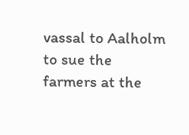vassal to Aalholm to sue the farmers at the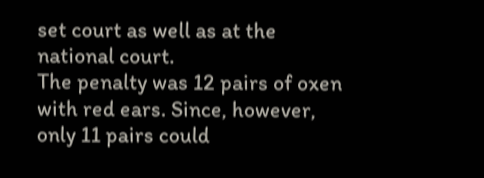set court as well as at the national court.
The penalty was 12 pairs of oxen with red ears. Since, however, only 11 pairs could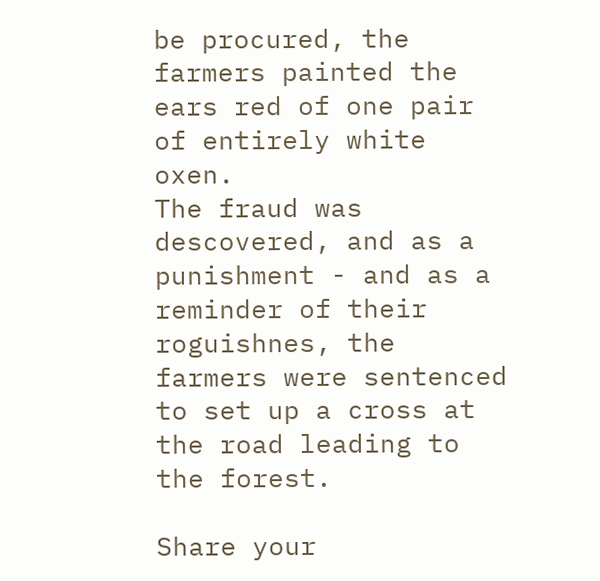be procured, the farmers painted the ears red of one pair of entirely white oxen.
The fraud was descovered, and as a punishment - and as a reminder of their roguishnes, the farmers were sentenced to set up a cross at the road leading to the forest.

Share your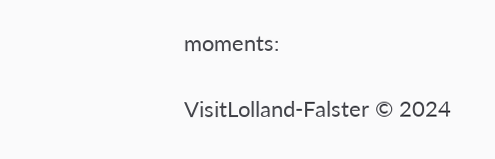moments:

VisitLolland-Falster © 2024